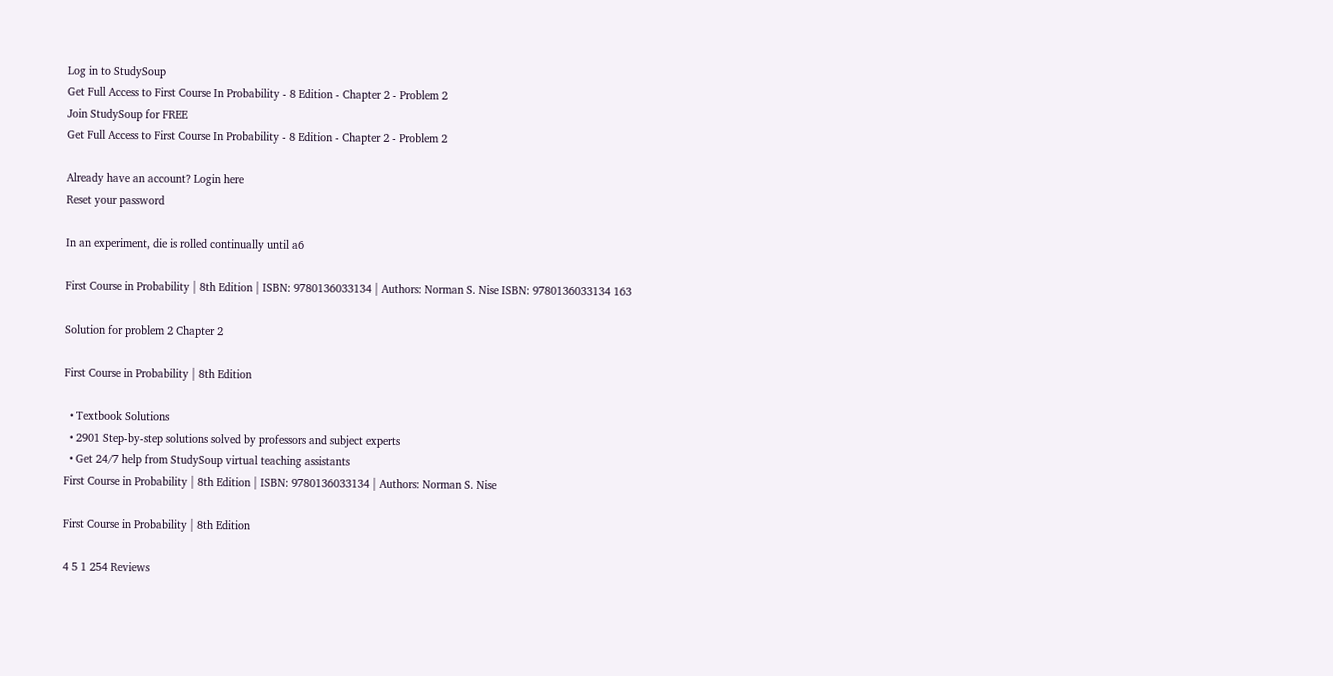Log in to StudySoup
Get Full Access to First Course In Probability - 8 Edition - Chapter 2 - Problem 2
Join StudySoup for FREE
Get Full Access to First Course In Probability - 8 Edition - Chapter 2 - Problem 2

Already have an account? Login here
Reset your password

In an experiment, die is rolled continually until a6

First Course in Probability | 8th Edition | ISBN: 9780136033134 | Authors: Norman S. Nise ISBN: 9780136033134 163

Solution for problem 2 Chapter 2

First Course in Probability | 8th Edition

  • Textbook Solutions
  • 2901 Step-by-step solutions solved by professors and subject experts
  • Get 24/7 help from StudySoup virtual teaching assistants
First Course in Probability | 8th Edition | ISBN: 9780136033134 | Authors: Norman S. Nise

First Course in Probability | 8th Edition

4 5 1 254 Reviews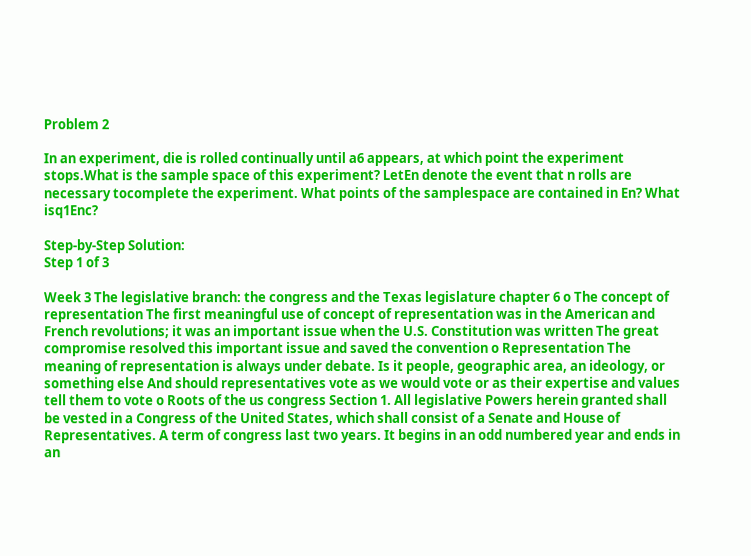Problem 2

In an experiment, die is rolled continually until a6 appears, at which point the experiment stops.What is the sample space of this experiment? LetEn denote the event that n rolls are necessary tocomplete the experiment. What points of the samplespace are contained in En? What isq1Enc?

Step-by-Step Solution:
Step 1 of 3

Week 3 The legislative branch: the congress and the Texas legislature chapter 6 o The concept of representation The first meaningful use of concept of representation was in the American and French revolutions; it was an important issue when the U.S. Constitution was written The great compromise resolved this important issue and saved the convention o Representation The meaning of representation is always under debate. Is it people, geographic area, an ideology, or something else And should representatives vote as we would vote or as their expertise and values tell them to vote o Roots of the us congress Section 1. All legislative Powers herein granted shall be vested in a Congress of the United States, which shall consist of a Senate and House of Representatives. A term of congress last two years. It begins in an odd numbered year and ends in an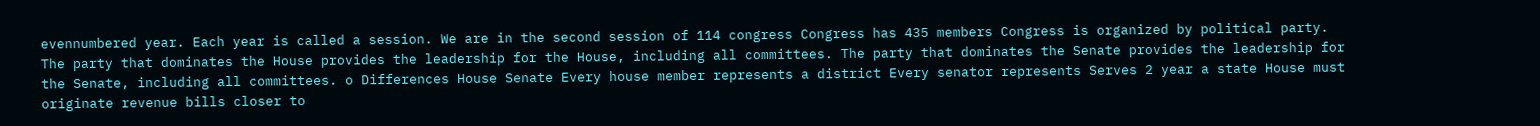evennumbered year. Each year is called a session. We are in the second session of 114 congress Congress has 435 members Congress is organized by political party. The party that dominates the House provides the leadership for the House, including all committees. The party that dominates the Senate provides the leadership for the Senate, including all committees. o Differences House Senate Every house member represents a district Every senator represents Serves 2 year a state House must originate revenue bills closer to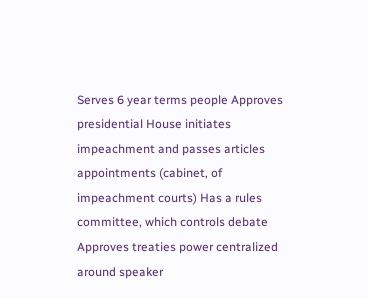Serves 6 year terms people Approves presidential House initiates impeachment and passes articles appointments (cabinet, of impeachment courts) Has a rules committee, which controls debate Approves treaties power centralized around speaker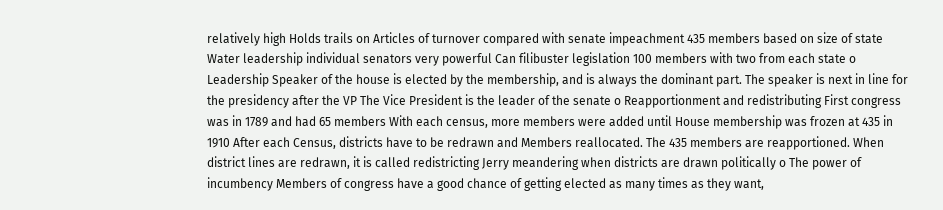relatively high Holds trails on Articles of turnover compared with senate impeachment 435 members based on size of state Water leadership individual senators very powerful Can filibuster legislation 100 members with two from each state o Leadership Speaker of the house is elected by the membership, and is always the dominant part. The speaker is next in line for the presidency after the VP The Vice President is the leader of the senate o Reapportionment and redistributing First congress was in 1789 and had 65 members With each census, more members were added until House membership was frozen at 435 in 1910 After each Census, districts have to be redrawn and Members reallocated. The 435 members are reapportioned. When district lines are redrawn, it is called redistricting Jerry meandering when districts are drawn politically o The power of incumbency Members of congress have a good chance of getting elected as many times as they want,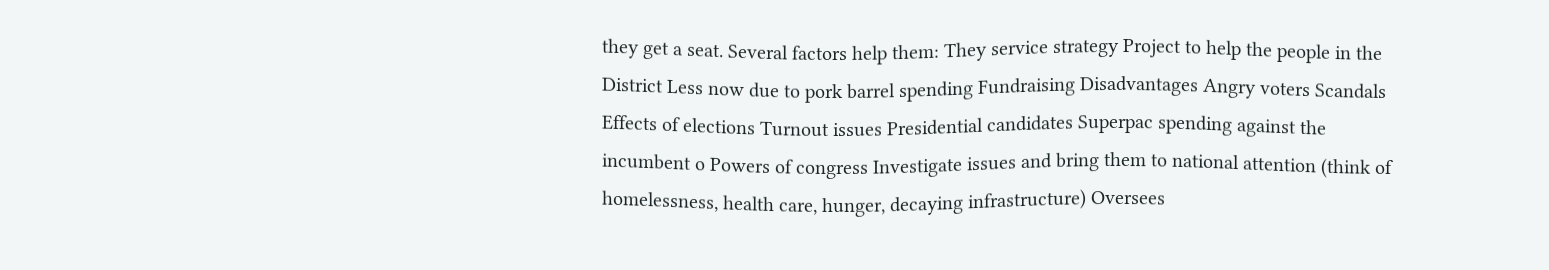they get a seat. Several factors help them: They service strategy Project to help the people in the District Less now due to pork barrel spending Fundraising Disadvantages Angry voters Scandals Effects of elections Turnout issues Presidential candidates Superpac spending against the incumbent o Powers of congress Investigate issues and bring them to national attention (think of homelessness, health care, hunger, decaying infrastructure) Oversees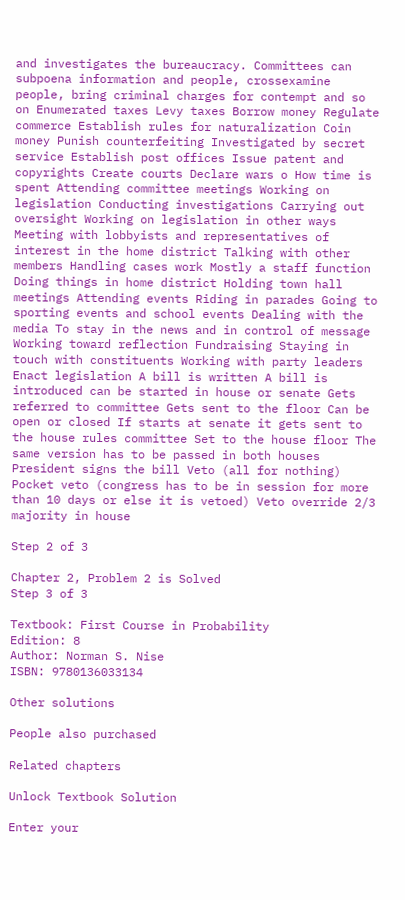and investigates the bureaucracy. Committees can subpoena information and people, crossexamine people, bring criminal charges for contempt and so on Enumerated taxes Levy taxes Borrow money Regulate commerce Establish rules for naturalization Coin money Punish counterfeiting Investigated by secret service Establish post offices Issue patent and copyrights Create courts Declare wars o How time is spent Attending committee meetings Working on legislation Conducting investigations Carrying out oversight Working on legislation in other ways Meeting with lobbyists and representatives of interest in the home district Talking with other members Handling cases work Mostly a staff function Doing things in home district Holding town hall meetings Attending events Riding in parades Going to sporting events and school events Dealing with the media To stay in the news and in control of message Working toward reflection Fundraising Staying in touch with constituents Working with party leaders Enact legislation A bill is written A bill is introduced can be started in house or senate Gets referred to committee Gets sent to the floor Can be open or closed If starts at senate it gets sent to the house rules committee Set to the house floor The same version has to be passed in both houses President signs the bill Veto (all for nothing) Pocket veto (congress has to be in session for more than 10 days or else it is vetoed) Veto override 2/3 majority in house

Step 2 of 3

Chapter 2, Problem 2 is Solved
Step 3 of 3

Textbook: First Course in Probability
Edition: 8
Author: Norman S. Nise
ISBN: 9780136033134

Other solutions

People also purchased

Related chapters

Unlock Textbook Solution

Enter your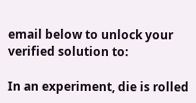email below to unlock your verified solution to:

In an experiment, die is rolled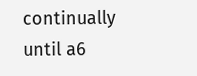continually until a6